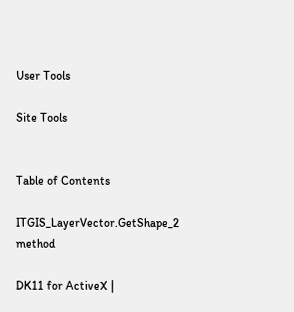User Tools

Site Tools


Table of Contents

ITGIS_LayerVector.GetShape_2 method

DK11 for ActiveX |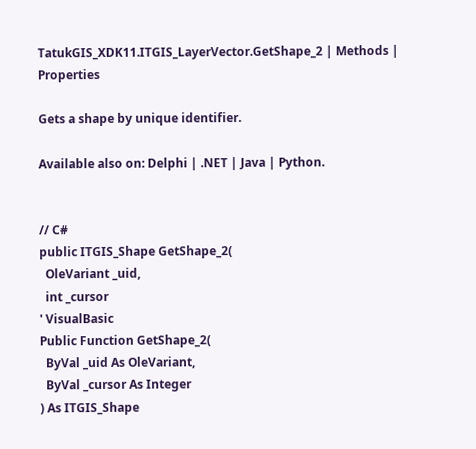TatukGIS_XDK11.ITGIS_LayerVector.GetShape_2 | Methods | Properties

Gets a shape by unique identifier.

Available also on: Delphi | .NET | Java | Python.


// C#
public ITGIS_Shape GetShape_2(
  OleVariant _uid,
  int _cursor
' VisualBasic
Public Function GetShape_2(
  ByVal _uid As OleVariant,
  ByVal _cursor As Integer
) As ITGIS_Shape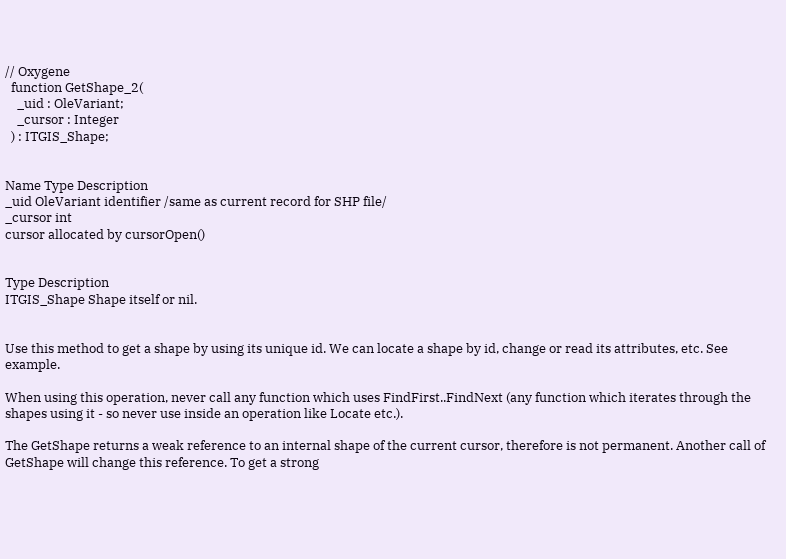// Oxygene
  function GetShape_2(
    _uid : OleVariant;
    _cursor : Integer
  ) : ITGIS_Shape;


Name Type Description
_uid OleVariant identifier /same as current record for SHP file/
_cursor int
cursor allocated by cursorOpen()


Type Description
ITGIS_Shape Shape itself or nil.


Use this method to get a shape by using its unique id. We can locate a shape by id, change or read its attributes, etc. See example.

When using this operation, never call any function which uses FindFirst..FindNext (any function which iterates through the shapes using it - so never use inside an operation like Locate etc.).

The GetShape returns a weak reference to an internal shape of the current cursor, therefore is not permanent. Another call of GetShape will change this reference. To get a strong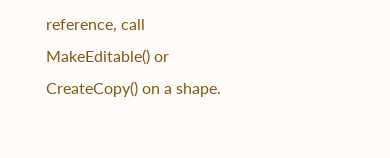reference, call MakeEditable() or CreateCopy() on a shape.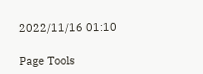2022/11/16 01:10

Page Tools